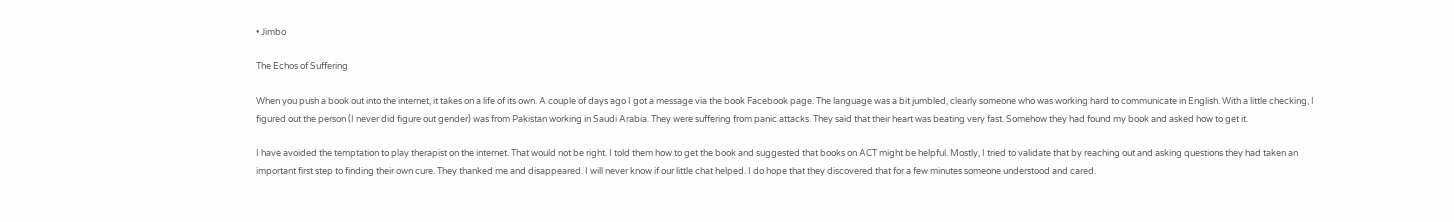• Jimbo

The Echos of Suffering

When you push a book out into the internet, it takes on a life of its own. A couple of days ago I got a message via the book Facebook page. The language was a bit jumbled, clearly someone who was working hard to communicate in English. With a little checking, I figured out the person (I never did figure out gender) was from Pakistan working in Saudi Arabia. They were suffering from panic attacks. They said that their heart was beating very fast. Somehow they had found my book and asked how to get it.

I have avoided the temptation to play therapist on the internet. That would not be right. I told them how to get the book and suggested that books on ACT might be helpful. Mostly, I tried to validate that by reaching out and asking questions they had taken an important first step to finding their own cure. They thanked me and disappeared. I will never know if our little chat helped. I do hope that they discovered that for a few minutes someone understood and cared.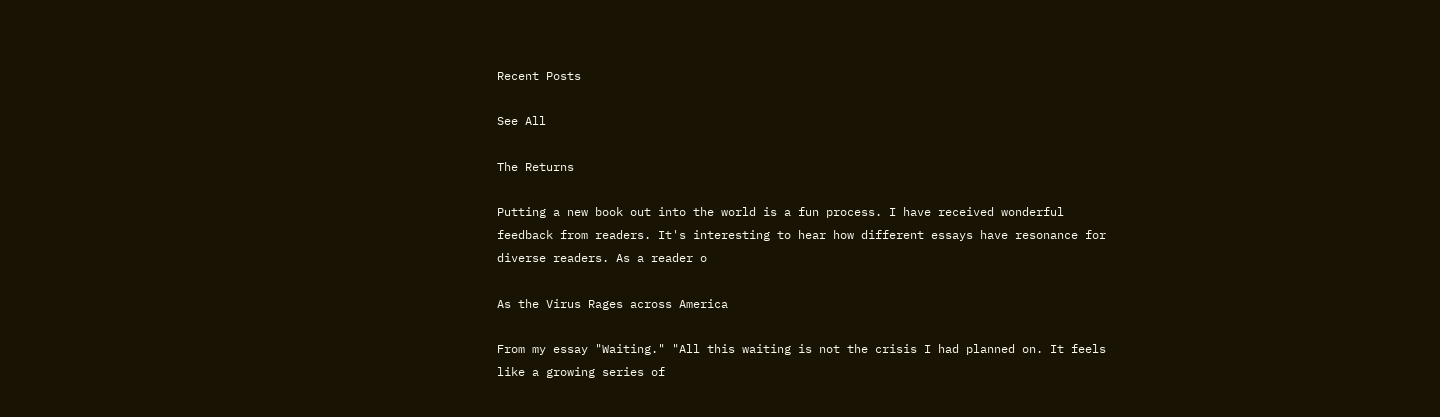Recent Posts

See All

The Returns

Putting a new book out into the world is a fun process. I have received wonderful feedback from readers. It's interesting to hear how different essays have resonance for diverse readers. As a reader o

As the Virus Rages across America

From my essay "Waiting." "All this waiting is not the crisis I had planned on. It feels like a growing series of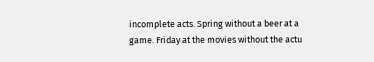incomplete acts. Spring without a beer at a game. Friday at the movies without the actu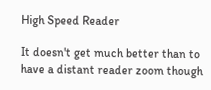High Speed Reader

It doesn't get much better than to have a distant reader zoom though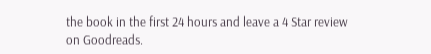the book in the first 24 hours and leave a 4 Star review on Goodreads.